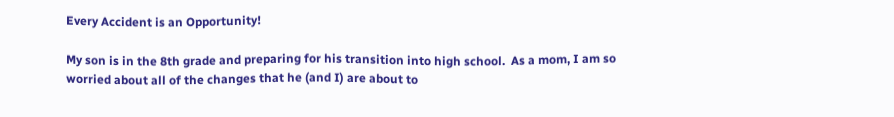Every Accident is an Opportunity!

My son is in the 8th grade and preparing for his transition into high school.  As a mom, I am so worried about all of the changes that he (and I) are about to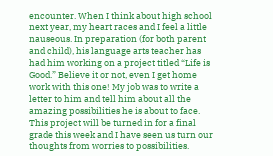encounter. When I think about high school next year, my heart races and I feel a little nauseous. In preparation (for both parent and child), his language arts teacher has had him working on a project titled “Life is Good.” Believe it or not, even I get home work with this one! My job was to write a letter to him and tell him about all the amazing possibilities he is about to face. This project will be turned in for a final grade this week and I have seen us turn our thoughts from worries to possibilities.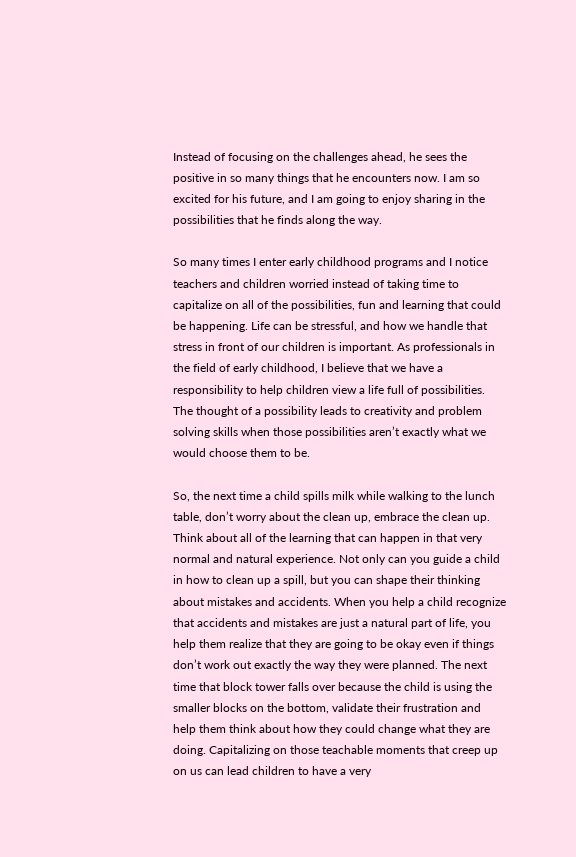Instead of focusing on the challenges ahead, he sees the positive in so many things that he encounters now. I am so excited for his future, and I am going to enjoy sharing in the possibilities that he finds along the way.

So many times I enter early childhood programs and I notice teachers and children worried instead of taking time to capitalize on all of the possibilities, fun and learning that could be happening. Life can be stressful, and how we handle that stress in front of our children is important. As professionals in the field of early childhood, I believe that we have a responsibility to help children view a life full of possibilities. The thought of a possibility leads to creativity and problem solving skills when those possibilities aren’t exactly what we would choose them to be.

So, the next time a child spills milk while walking to the lunch table, don’t worry about the clean up, embrace the clean up. Think about all of the learning that can happen in that very normal and natural experience. Not only can you guide a child in how to clean up a spill, but you can shape their thinking about mistakes and accidents. When you help a child recognize that accidents and mistakes are just a natural part of life, you help them realize that they are going to be okay even if things don’t work out exactly the way they were planned. The next time that block tower falls over because the child is using the smaller blocks on the bottom, validate their frustration and help them think about how they could change what they are doing. Capitalizing on those teachable moments that creep up on us can lead children to have a very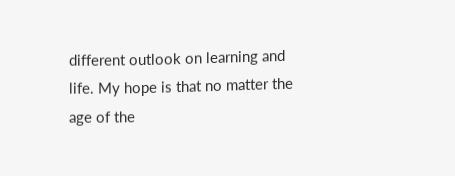different outlook on learning and life. My hope is that no matter the age of the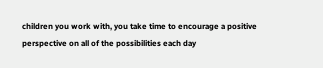children you work with, you take time to encourage a positive perspective on all of the possibilities each day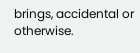brings, accidental or otherwise.